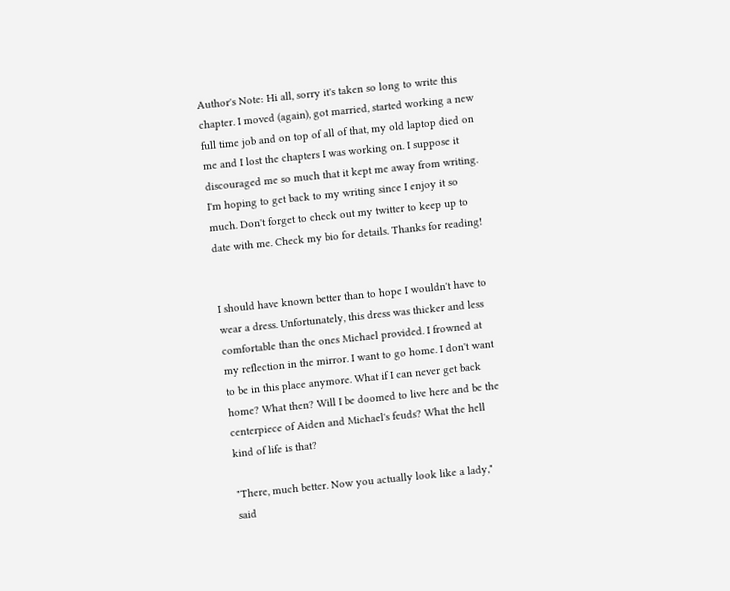Author's Note: Hi all, sorry it's taken so long to write this chapter. I moved (again), got married, started working a new full time job and on top of all of that, my old laptop died on me and I lost the chapters I was working on. I suppose it discouraged me so much that it kept me away from writing. I'm hoping to get back to my writing since I enjoy it so much. Don't forget to check out my twitter to keep up to date with me. Check my bio for details. Thanks for reading!


I should have known better than to hope I wouldn't have to wear a dress. Unfortunately, this dress was thicker and less comfortable than the ones Michael provided. I frowned at my reflection in the mirror. I want to go home. I don't want to be in this place anymore. What if I can never get back home? What then? Will I be doomed to live here and be the centerpiece of Aiden and Michael's feuds? What the hell kind of life is that?

"There, much better. Now you actually look like a lady," said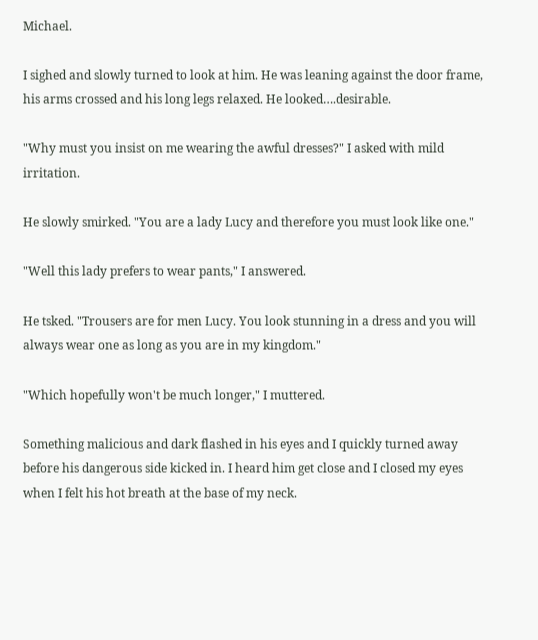Michael.

I sighed and slowly turned to look at him. He was leaning against the door frame, his arms crossed and his long legs relaxed. He looked….desirable.

"Why must you insist on me wearing the awful dresses?" I asked with mild irritation.

He slowly smirked. "You are a lady Lucy and therefore you must look like one."

"Well this lady prefers to wear pants," I answered.

He tsked. "Trousers are for men Lucy. You look stunning in a dress and you will always wear one as long as you are in my kingdom."

"Which hopefully won't be much longer," I muttered.

Something malicious and dark flashed in his eyes and I quickly turned away before his dangerous side kicked in. I heard him get close and I closed my eyes when I felt his hot breath at the base of my neck.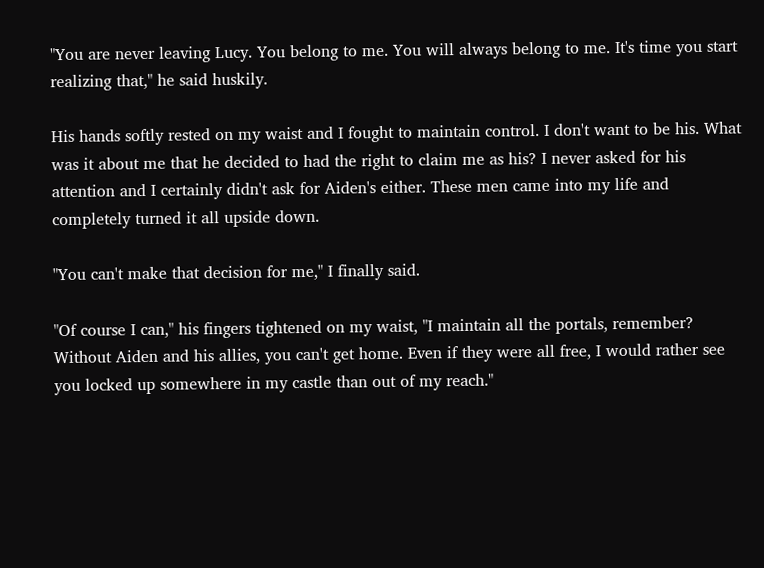"You are never leaving Lucy. You belong to me. You will always belong to me. It's time you start realizing that," he said huskily.

His hands softly rested on my waist and I fought to maintain control. I don't want to be his. What was it about me that he decided to had the right to claim me as his? I never asked for his attention and I certainly didn't ask for Aiden's either. These men came into my life and completely turned it all upside down.

"You can't make that decision for me," I finally said.

"Of course I can," his fingers tightened on my waist, "I maintain all the portals, remember? Without Aiden and his allies, you can't get home. Even if they were all free, I would rather see you locked up somewhere in my castle than out of my reach."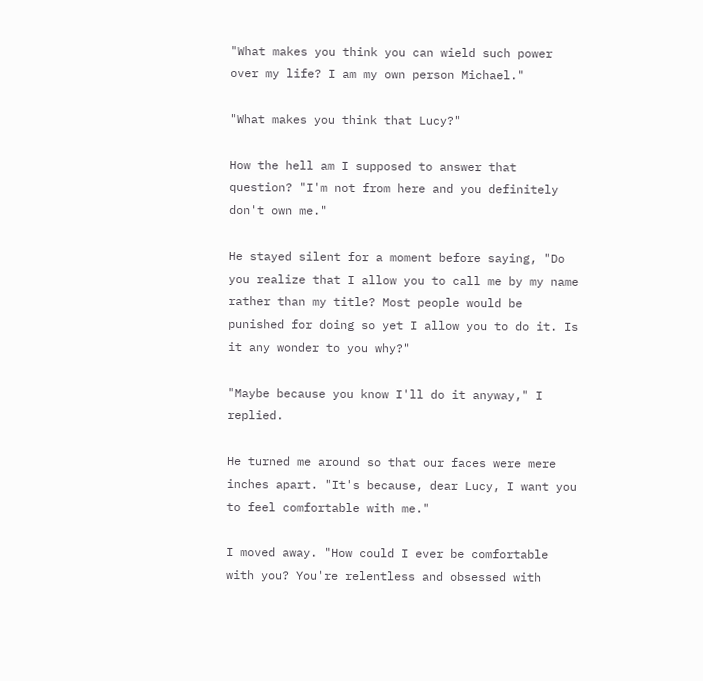"What makes you think you can wield such power over my life? I am my own person Michael."

"What makes you think that Lucy?"

How the hell am I supposed to answer that question? "I'm not from here and you definitely don't own me."

He stayed silent for a moment before saying, "Do you realize that I allow you to call me by my name rather than my title? Most people would be punished for doing so yet I allow you to do it. Is it any wonder to you why?"

"Maybe because you know I'll do it anyway," I replied.

He turned me around so that our faces were mere inches apart. "It's because, dear Lucy, I want you to feel comfortable with me."

I moved away. "How could I ever be comfortable with you? You're relentless and obsessed with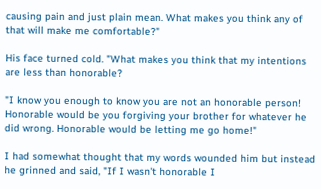causing pain and just plain mean. What makes you think any of that will make me comfortable?"

His face turned cold. "What makes you think that my intentions are less than honorable?

"I know you enough to know you are not an honorable person! Honorable would be you forgiving your brother for whatever he did wrong. Honorable would be letting me go home!"

I had somewhat thought that my words wounded him but instead he grinned and said, "If I wasn't honorable I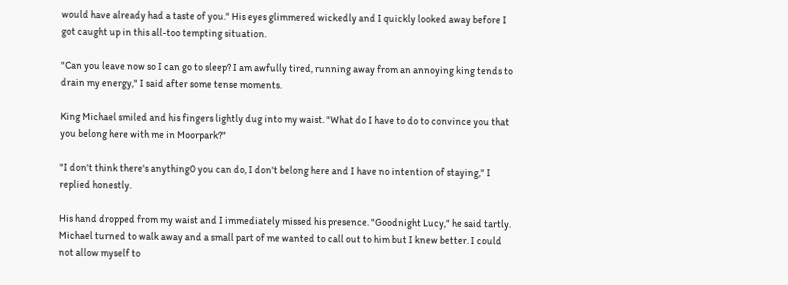would have already had a taste of you." His eyes glimmered wickedly and I quickly looked away before I got caught up in this all-too tempting situation.

"Can you leave now so I can go to sleep? I am awfully tired, running away from an annoying king tends to drain my energy," I said after some tense moments.

King Michael smiled and his fingers lightly dug into my waist. "What do I have to do to convince you that you belong here with me in Moorpark?"

"I don't think there's anything0 you can do, I don't belong here and I have no intention of staying," I replied honestly.

His hand dropped from my waist and I immediately missed his presence. "Goodnight Lucy," he said tartly. Michael turned to walk away and a small part of me wanted to call out to him but I knew better. I could not allow myself to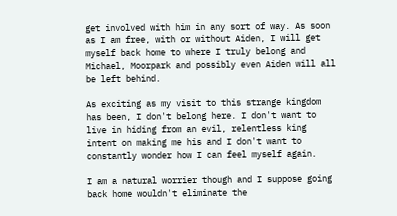get involved with him in any sort of way. As soon as I am free, with or without Aiden, I will get myself back home to where I truly belong and Michael, Moorpark and possibly even Aiden will all be left behind.

As exciting as my visit to this strange kingdom has been, I don't belong here. I don't want to live in hiding from an evil, relentless king intent on making me his and I don't want to constantly wonder how I can feel myself again.

I am a natural worrier though and I suppose going back home wouldn't eliminate the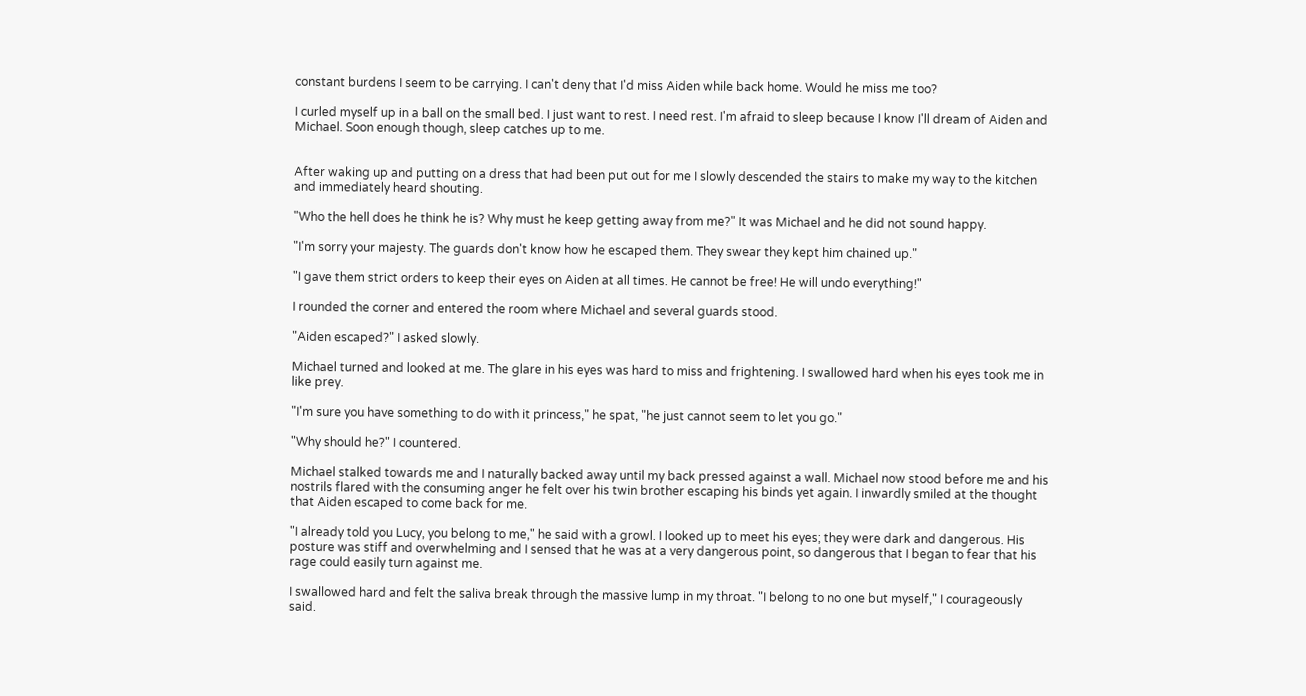constant burdens I seem to be carrying. I can't deny that I'd miss Aiden while back home. Would he miss me too?

I curled myself up in a ball on the small bed. I just want to rest. I need rest. I'm afraid to sleep because I know I'll dream of Aiden and Michael. Soon enough though, sleep catches up to me.


After waking up and putting on a dress that had been put out for me I slowly descended the stairs to make my way to the kitchen and immediately heard shouting.

"Who the hell does he think he is? Why must he keep getting away from me?" It was Michael and he did not sound happy.

"I'm sorry your majesty. The guards don't know how he escaped them. They swear they kept him chained up."

"I gave them strict orders to keep their eyes on Aiden at all times. He cannot be free! He will undo everything!"

I rounded the corner and entered the room where Michael and several guards stood.

"Aiden escaped?" I asked slowly.

Michael turned and looked at me. The glare in his eyes was hard to miss and frightening. I swallowed hard when his eyes took me in like prey.

"I'm sure you have something to do with it princess," he spat, "he just cannot seem to let you go."

"Why should he?" I countered.

Michael stalked towards me and I naturally backed away until my back pressed against a wall. Michael now stood before me and his nostrils flared with the consuming anger he felt over his twin brother escaping his binds yet again. I inwardly smiled at the thought that Aiden escaped to come back for me.

"I already told you Lucy, you belong to me," he said with a growl. I looked up to meet his eyes; they were dark and dangerous. His posture was stiff and overwhelming and I sensed that he was at a very dangerous point, so dangerous that I began to fear that his rage could easily turn against me.

I swallowed hard and felt the saliva break through the massive lump in my throat. "I belong to no one but myself," I courageously said.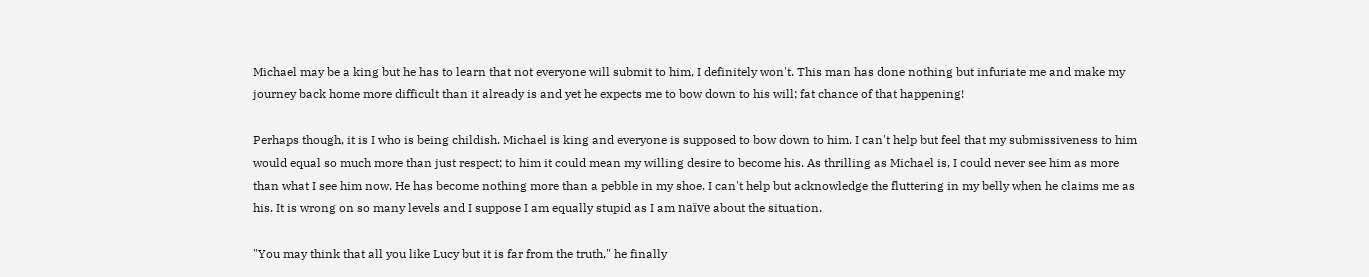Michael may be a king but he has to learn that not everyone will submit to him, I definitely won't. This man has done nothing but infuriate me and make my journey back home more difficult than it already is and yet he expects me to bow down to his will; fat chance of that happening!

Perhaps though, it is I who is being childish. Michael is king and everyone is supposed to bow down to him. I can't help but feel that my submissiveness to him would equal so much more than just respect; to him it could mean my willing desire to become his. As thrilling as Michael is, I could never see him as more than what I see him now. He has become nothing more than a pebble in my shoe. I can't help but acknowledge the fluttering in my belly when he claims me as his. It is wrong on so many levels and I suppose I am equally stupid as I am naïve about the situation.

"You may think that all you like Lucy but it is far from the truth," he finally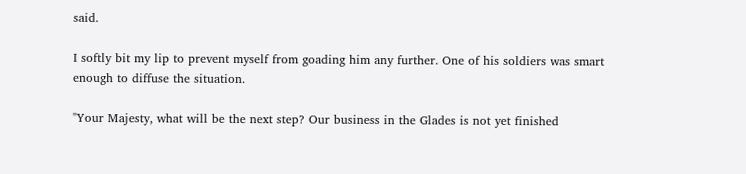said.

I softly bit my lip to prevent myself from goading him any further. One of his soldiers was smart enough to diffuse the situation.

"Your Majesty, what will be the next step? Our business in the Glades is not yet finished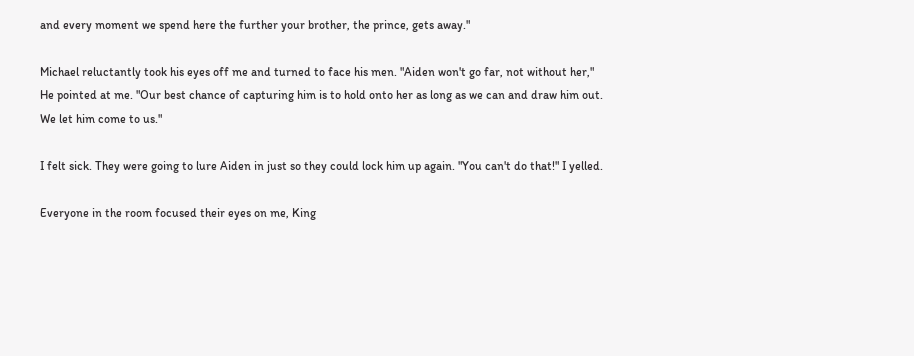and every moment we spend here the further your brother, the prince, gets away."

Michael reluctantly took his eyes off me and turned to face his men. "Aiden won't go far, not without her," He pointed at me. "Our best chance of capturing him is to hold onto her as long as we can and draw him out. We let him come to us."

I felt sick. They were going to lure Aiden in just so they could lock him up again. "You can't do that!" I yelled.

Everyone in the room focused their eyes on me, King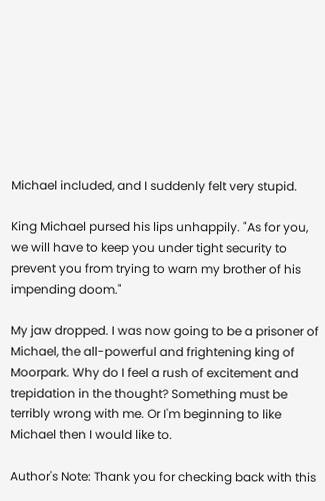Michael included, and I suddenly felt very stupid.

King Michael pursed his lips unhappily. "As for you, we will have to keep you under tight security to prevent you from trying to warn my brother of his impending doom."

My jaw dropped. I was now going to be a prisoner of Michael, the all-powerful and frightening king of Moorpark. Why do I feel a rush of excitement and trepidation in the thought? Something must be terribly wrong with me. Or I'm beginning to like Michael then I would like to.

Author's Note: Thank you for checking back with this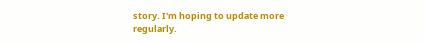story. I'm hoping to update more regularly.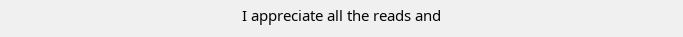I appreciate all the reads and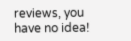reviews, you have no idea!